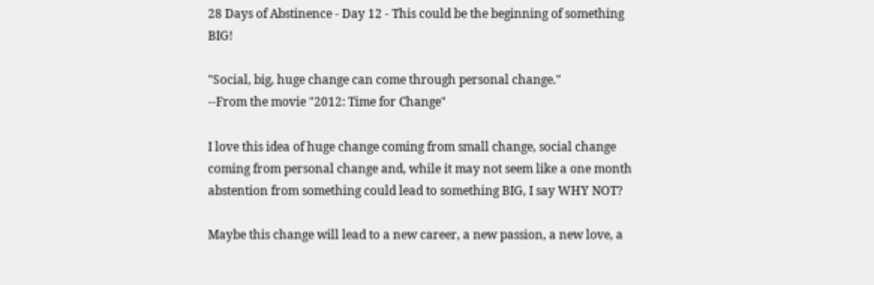28 Days of Abstinence - Day 12 - This could be the beginning of something BIG!

"Social, big, huge change can come through personal change."
--From the movie "2012: Time for Change"

I love this idea of huge change coming from small change, social change coming from personal change and, while it may not seem like a one month abstention from something could lead to something BIG, I say WHY NOT?

Maybe this change will lead to a new career, a new passion, a new love, a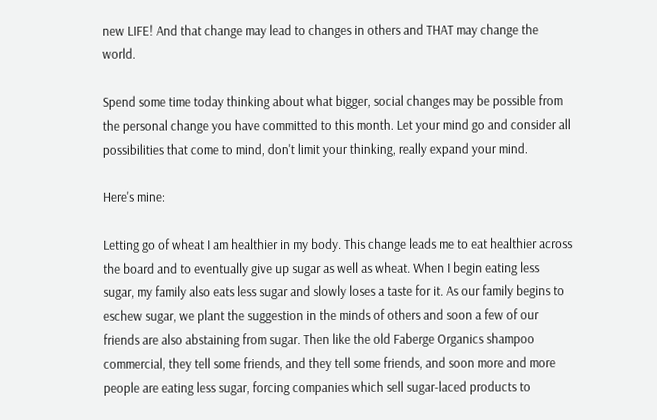new LIFE! And that change may lead to changes in others and THAT may change the world.

Spend some time today thinking about what bigger, social changes may be possible from the personal change you have committed to this month. Let your mind go and consider all possibilities that come to mind, don't limit your thinking, really expand your mind.

Here's mine:

Letting go of wheat I am healthier in my body. This change leads me to eat healthier across the board and to eventually give up sugar as well as wheat. When I begin eating less sugar, my family also eats less sugar and slowly loses a taste for it. As our family begins to eschew sugar, we plant the suggestion in the minds of others and soon a few of our friends are also abstaining from sugar. Then like the old Faberge Organics shampoo commercial, they tell some friends, and they tell some friends, and soon more and more people are eating less sugar, forcing companies which sell sugar-laced products to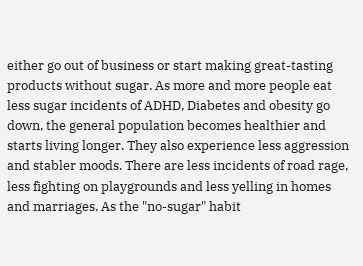either go out of business or start making great-tasting products without sugar. As more and more people eat less sugar incidents of ADHD, Diabetes and obesity go down, the general population becomes healthier and starts living longer. They also experience less aggression and stabler moods. There are less incidents of road rage, less fighting on playgrounds and less yelling in homes and marriages. As the "no-sugar" habit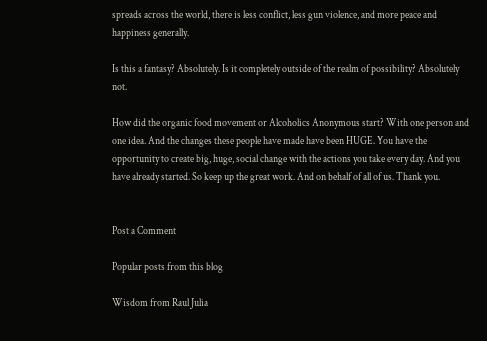spreads across the world, there is less conflict, less gun violence, and more peace and happiness generally.

Is this a fantasy? Absolutely. Is it completely outside of the realm of possibility? Absolutely not.

How did the organic food movement or Alcoholics Anonymous start? With one person and one idea. And the changes these people have made have been HUGE. You have the opportunity to create big, huge, social change with the actions you take every day. And you have already started. So keep up the great work. And on behalf of all of us. Thank you.


Post a Comment

Popular posts from this blog

Wisdom from Raul Julia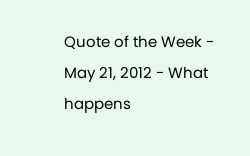Quote of the Week - May 21, 2012 - What happens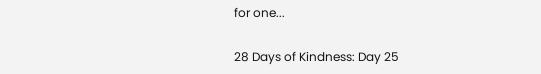for one...

28 Days of Kindness: Day 25